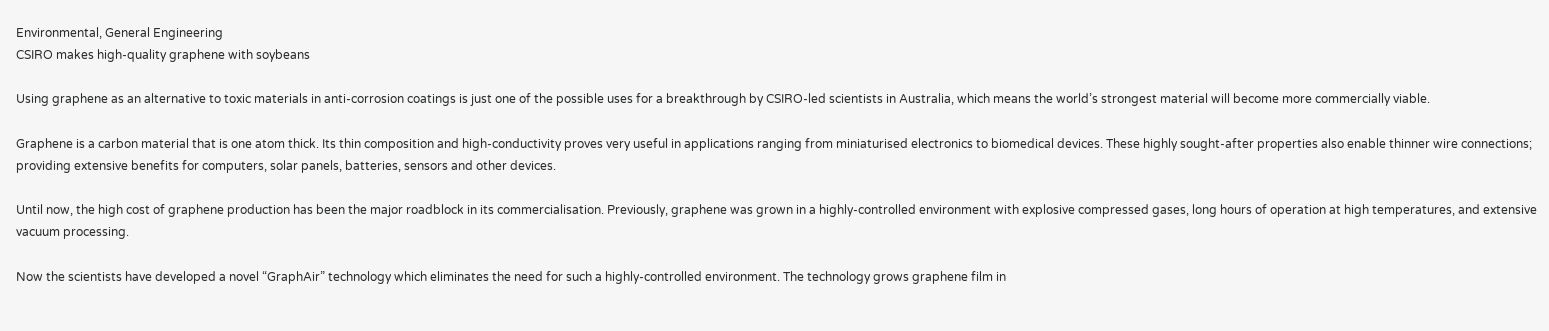Environmental, General Engineering
CSIRO makes high-quality graphene with soybeans

Using graphene as an alternative to toxic materials in anti-corrosion coatings is just one of the possible uses for a breakthrough by CSIRO-led scientists in Australia, which means the world’s strongest material will become more commercially viable.

Graphene is a carbon material that is one atom thick. Its thin composition and high-conductivity proves very useful in applications ranging from miniaturised electronics to biomedical devices. These highly sought-after properties also enable thinner wire connections; providing extensive benefits for computers, solar panels, batteries, sensors and other devices.

Until now, the high cost of graphene production has been the major roadblock in its commercialisation. Previously, graphene was grown in a highly-controlled environment with explosive compressed gases, long hours of operation at high temperatures, and extensive vacuum processing.

Now the scientists have developed a novel “GraphAir” technology which eliminates the need for such a highly-controlled environment. The technology grows graphene film in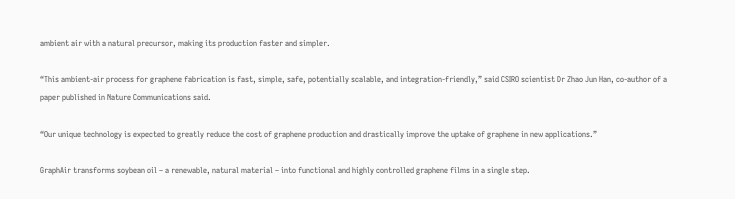ambient air with a natural precursor, making its production faster and simpler.

“This ambient-air process for graphene fabrication is fast, simple, safe, potentially scalable, and integration-friendly,” said CSIRO scientist Dr Zhao Jun Han, co-author of a paper published in Nature Communications said.

“Our unique technology is expected to greatly reduce the cost of graphene production and drastically improve the uptake of graphene in new applications.”

GraphAir transforms soybean oil – a renewable, natural material – into functional and highly controlled graphene films in a single step.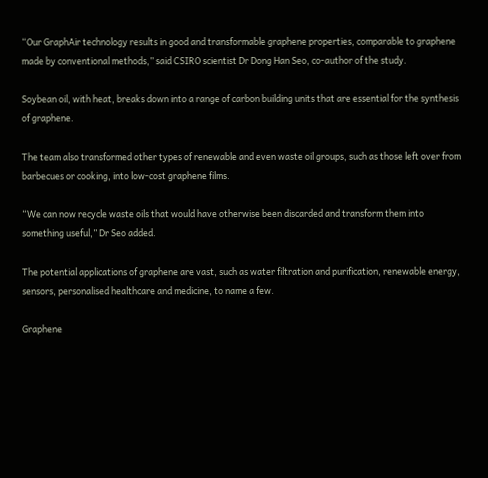“Our GraphAir technology results in good and transformable graphene properties, comparable to graphene made by conventional methods,” said CSIRO scientist Dr Dong Han Seo, co-author of the study.

Soybean oil, with heat, breaks down into a range of carbon building units that are essential for the synthesis of graphene.

The team also transformed other types of renewable and even waste oil groups, such as those left over from barbecues or cooking, into low-cost graphene films.

“We can now recycle waste oils that would have otherwise been discarded and transform them into something useful,” Dr Seo added.

The potential applications of graphene are vast, such as water filtration and purification, renewable energy, sensors, personalised healthcare and medicine, to name a few.

Graphene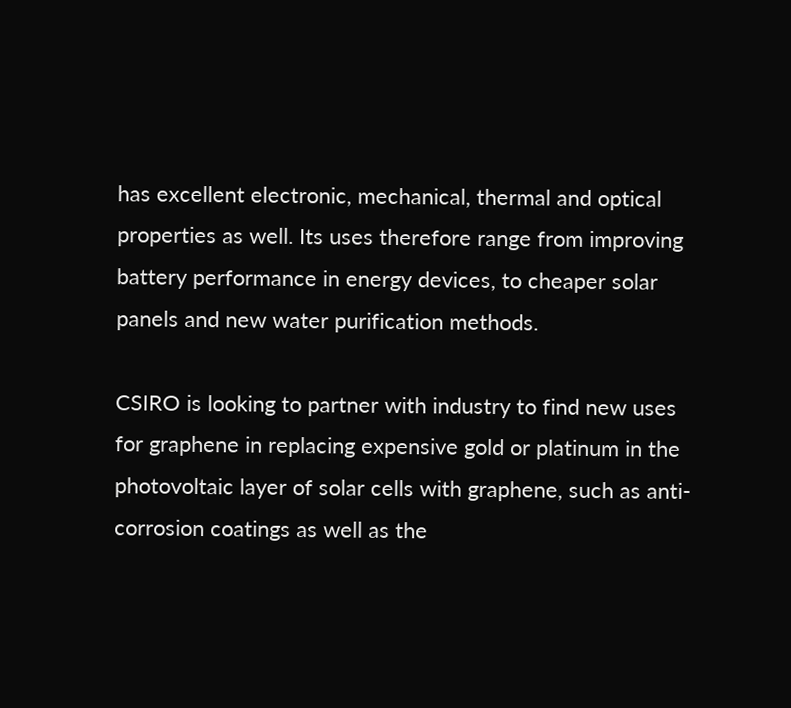has excellent electronic, mechanical, thermal and optical properties as well. Its uses therefore range from improving battery performance in energy devices, to cheaper solar panels and new water purification methods.

CSIRO is looking to partner with industry to find new uses for graphene in replacing expensive gold or platinum in the photovoltaic layer of solar cells with graphene, such as anti-corrosion coatings as well as the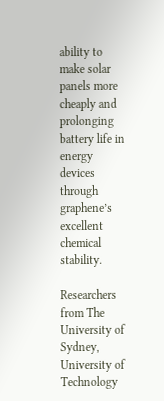ability to make solar panels more cheaply and prolonging battery life in energy devices through graphene’s excellent chemical stability.

Researchers from The University of Sydney, University of Technology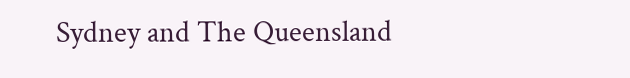Sydney and The Queensland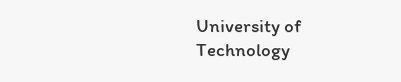University of Technology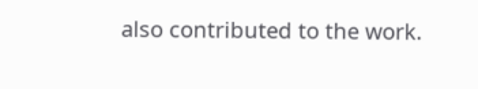also contributed to the work.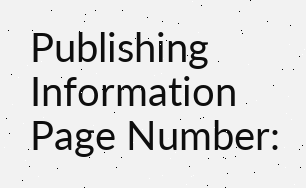Publishing Information
Page Number: